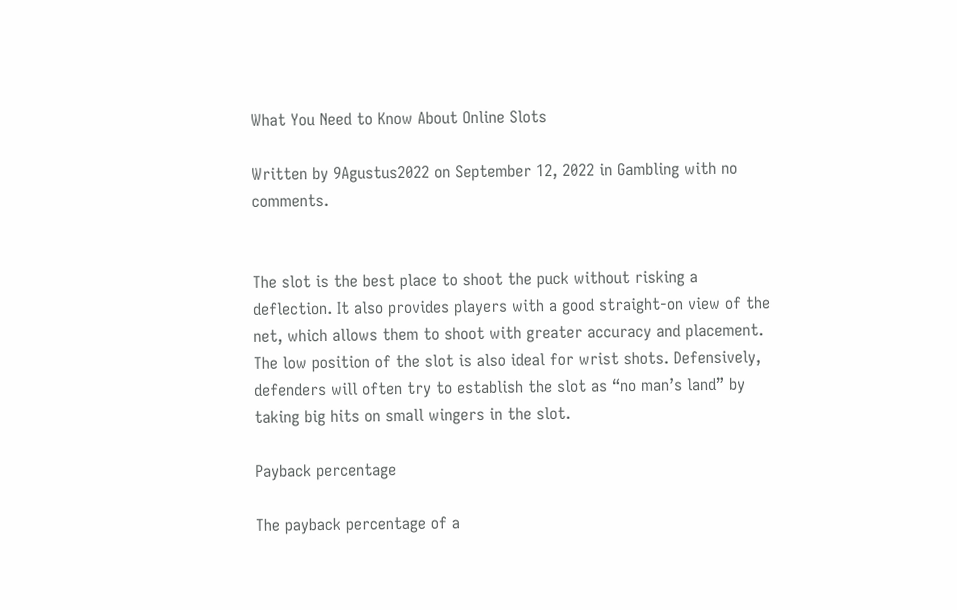What You Need to Know About Online Slots

Written by 9Agustus2022 on September 12, 2022 in Gambling with no comments.


The slot is the best place to shoot the puck without risking a deflection. It also provides players with a good straight-on view of the net, which allows them to shoot with greater accuracy and placement. The low position of the slot is also ideal for wrist shots. Defensively, defenders will often try to establish the slot as “no man’s land” by taking big hits on small wingers in the slot.

Payback percentage

The payback percentage of a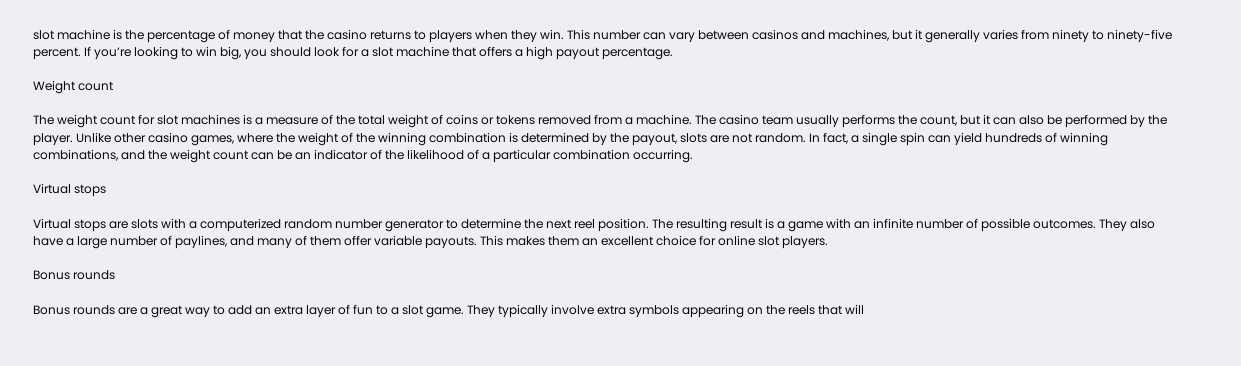slot machine is the percentage of money that the casino returns to players when they win. This number can vary between casinos and machines, but it generally varies from ninety to ninety-five percent. If you’re looking to win big, you should look for a slot machine that offers a high payout percentage.

Weight count

The weight count for slot machines is a measure of the total weight of coins or tokens removed from a machine. The casino team usually performs the count, but it can also be performed by the player. Unlike other casino games, where the weight of the winning combination is determined by the payout, slots are not random. In fact, a single spin can yield hundreds of winning combinations, and the weight count can be an indicator of the likelihood of a particular combination occurring.

Virtual stops

Virtual stops are slots with a computerized random number generator to determine the next reel position. The resulting result is a game with an infinite number of possible outcomes. They also have a large number of paylines, and many of them offer variable payouts. This makes them an excellent choice for online slot players.

Bonus rounds

Bonus rounds are a great way to add an extra layer of fun to a slot game. They typically involve extra symbols appearing on the reels that will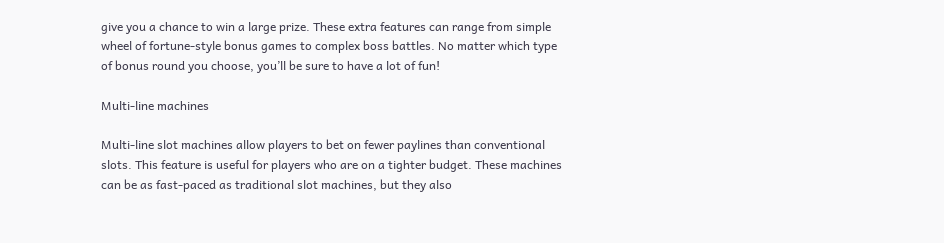give you a chance to win a large prize. These extra features can range from simple wheel of fortune-style bonus games to complex boss battles. No matter which type of bonus round you choose, you’ll be sure to have a lot of fun!

Multi-line machines

Multi-line slot machines allow players to bet on fewer paylines than conventional slots. This feature is useful for players who are on a tighter budget. These machines can be as fast-paced as traditional slot machines, but they also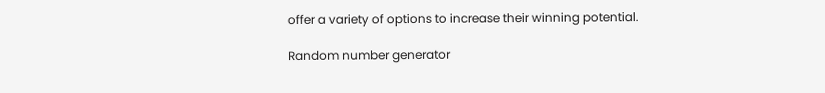offer a variety of options to increase their winning potential.

Random number generator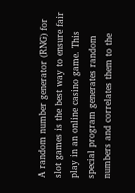A random number generator (RNG) for slot games is the best way to ensure fair play in an online casino game. This special program generates random numbers and correlates them to the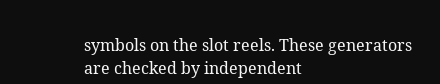symbols on the slot reels. These generators are checked by independent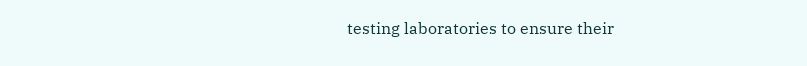testing laboratories to ensure their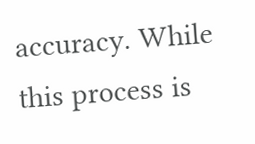accuracy. While this process is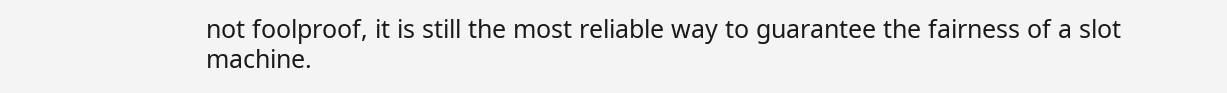not foolproof, it is still the most reliable way to guarantee the fairness of a slot machine.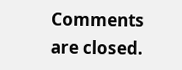Comments are closed.